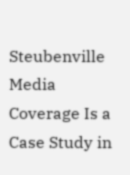Steubenville Media Coverage Is a Case Study in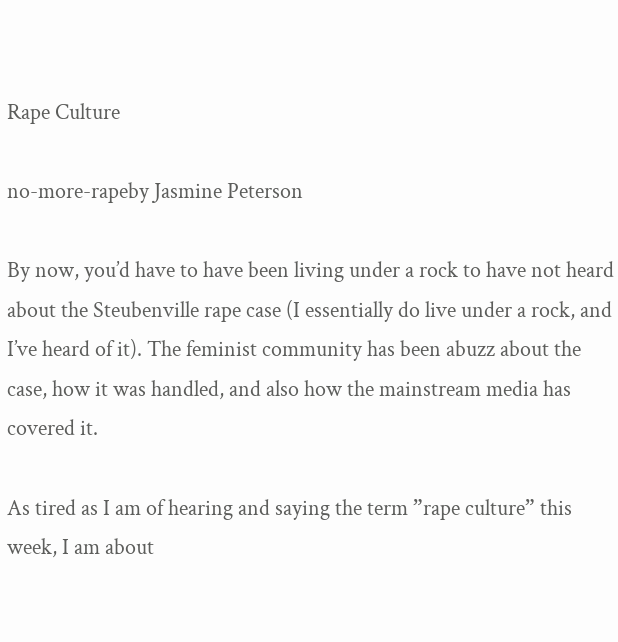Rape Culture

no-more-rapeby Jasmine Peterson

By now, you’d have to have been living under a rock to have not heard about the Steubenville rape case (I essentially do live under a rock, and I’ve heard of it). The feminist community has been abuzz about the case, how it was handled, and also how the mainstream media has covered it.

As tired as I am of hearing and saying the term ”rape culture” this week, I am about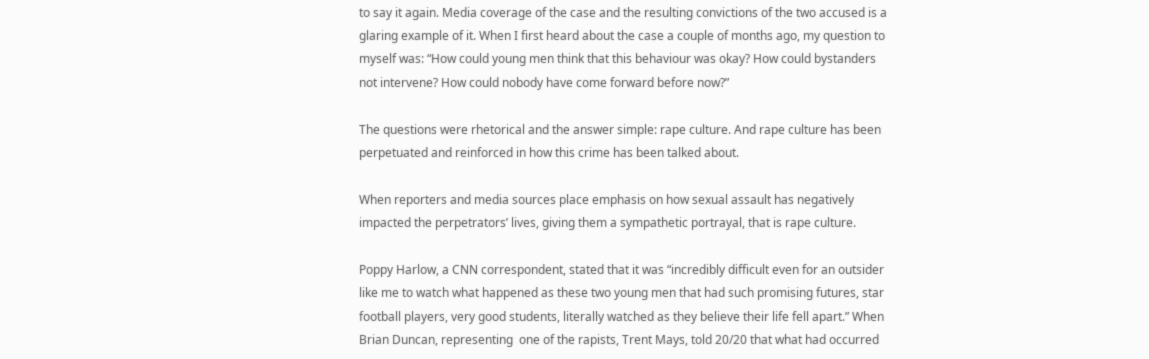to say it again. Media coverage of the case and the resulting convictions of the two accused is a glaring example of it. When I first heard about the case a couple of months ago, my question to myself was: “How could young men think that this behaviour was okay? How could bystanders not intervene? How could nobody have come forward before now?”

The questions were rhetorical and the answer simple: rape culture. And rape culture has been perpetuated and reinforced in how this crime has been talked about.

When reporters and media sources place emphasis on how sexual assault has negatively impacted the perpetrators’ lives, giving them a sympathetic portrayal, that is rape culture.

Poppy Harlow, a CNN correspondent, stated that it was “incredibly difficult even for an outsider like me to watch what happened as these two young men that had such promising futures, star football players, very good students, literally watched as they believe their life fell apart.” When Brian Duncan, representing  one of the rapists, Trent Mays, told 20/20 that what had occurred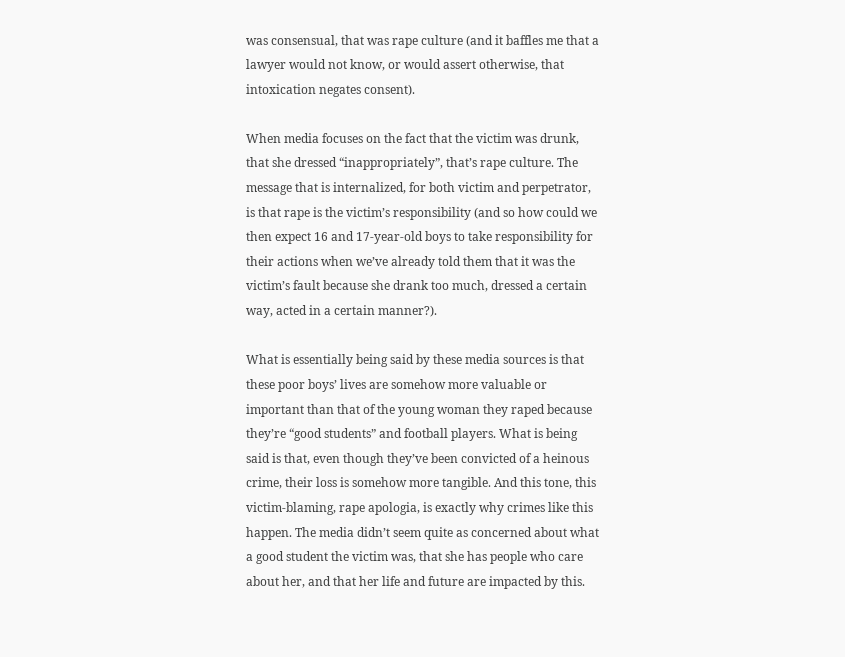was consensual, that was rape culture (and it baffles me that a lawyer would not know, or would assert otherwise, that intoxication negates consent).

When media focuses on the fact that the victim was drunk, that she dressed “inappropriately”, that’s rape culture. The message that is internalized, for both victim and perpetrator, is that rape is the victim’s responsibility (and so how could we then expect 16 and 17-year-old boys to take responsibility for their actions when we’ve already told them that it was the victim’s fault because she drank too much, dressed a certain way, acted in a certain manner?).

What is essentially being said by these media sources is that these poor boys’ lives are somehow more valuable or important than that of the young woman they raped because they’re “good students” and football players. What is being said is that, even though they’ve been convicted of a heinous crime, their loss is somehow more tangible. And this tone, this victim-blaming, rape apologia, is exactly why crimes like this happen. The media didn’t seem quite as concerned about what a good student the victim was, that she has people who care about her, and that her life and future are impacted by this.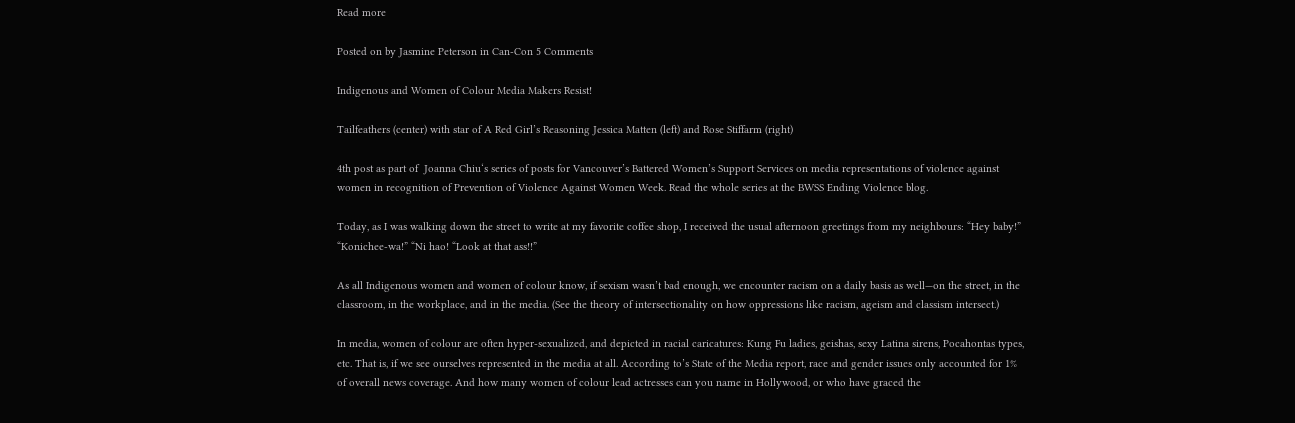Read more

Posted on by Jasmine Peterson in Can-Con 5 Comments

Indigenous and Women of Colour Media Makers Resist!

Tailfeathers (center) with star of A Red Girl’s Reasoning Jessica Matten (left) and Rose Stiffarm (right)

4th post as part of  Joanna Chiu‘s series of posts for Vancouver’s Battered Women’s Support Services on media representations of violence against women in recognition of Prevention of Violence Against Women Week. Read the whole series at the BWSS Ending Violence blog.

Today, as I was walking down the street to write at my favorite coffee shop, I received the usual afternoon greetings from my neighbours: “Hey baby!” “Konichee-wa!” “Ni hao! “Look at that ass!!”

As all Indigenous women and women of colour know, if sexism wasn’t bad enough, we encounter racism on a daily basis as well—on the street, in the classroom, in the workplace, and in the media. (See the theory of intersectionality on how oppressions like racism, ageism and classism intersect.)

In media, women of colour are often hyper-sexualized, and depicted in racial caricatures: Kung Fu ladies, geishas, sexy Latina sirens, Pocahontas types, etc. That is, if we see ourselves represented in the media at all. According to’s State of the Media report, race and gender issues only accounted for 1% of overall news coverage. And how many women of colour lead actresses can you name in Hollywood, or who have graced the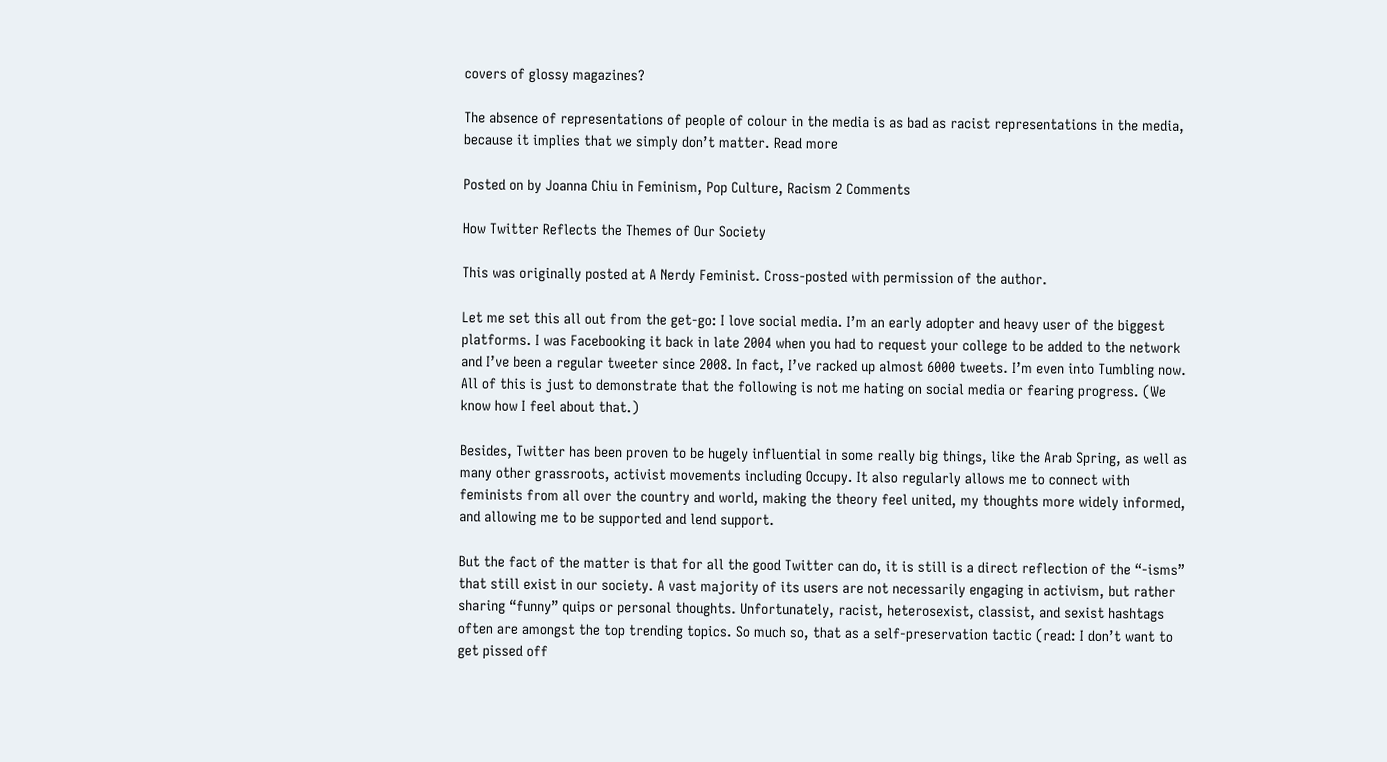covers of glossy magazines?

The absence of representations of people of colour in the media is as bad as racist representations in the media, because it implies that we simply don’t matter. Read more

Posted on by Joanna Chiu in Feminism, Pop Culture, Racism 2 Comments

How Twitter Reflects the Themes of Our Society

This was originally posted at A Nerdy Feminist. Cross-posted with permission of the author.

Let me set this all out from the get-go: I love social media. I’m an early adopter and heavy user of the biggest platforms. I was Facebooking it back in late 2004 when you had to request your college to be added to the network and I’ve been a regular tweeter since 2008. In fact, I’ve racked up almost 6000 tweets. I’m even into Tumbling now. All of this is just to demonstrate that the following is not me hating on social media or fearing progress. (We know how I feel about that.)

Besides, Twitter has been proven to be hugely influential in some really big things, like the Arab Spring, as well as many other grassroots, activist movements including Occupy. It also regularly allows me to connect with feminists from all over the country and world, making the theory feel united, my thoughts more widely informed, and allowing me to be supported and lend support.

But the fact of the matter is that for all the good Twitter can do, it is still is a direct reflection of the “-isms” that still exist in our society. A vast majority of its users are not necessarily engaging in activism, but rather sharing “funny” quips or personal thoughts. Unfortunately, racist, heterosexist, classist, and sexist hashtags often are amongst the top trending topics. So much so, that as a self-preservation tactic (read: I don’t want to get pissed off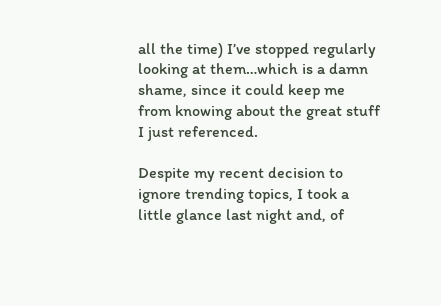all the time) I’ve stopped regularly looking at them…which is a damn shame, since it could keep me from knowing about the great stuff I just referenced.

Despite my recent decision to ignore trending topics, I took a little glance last night and, of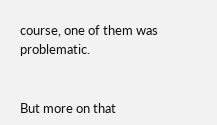course, one of them was problematic.


But more on that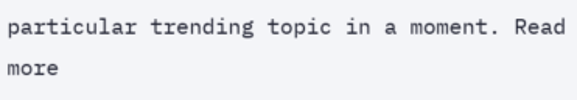particular trending topic in a moment. Read more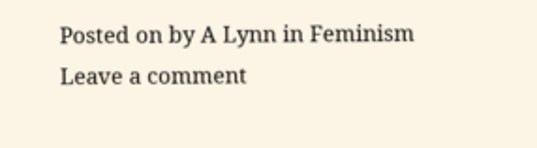Posted on by A Lynn in Feminism Leave a comment